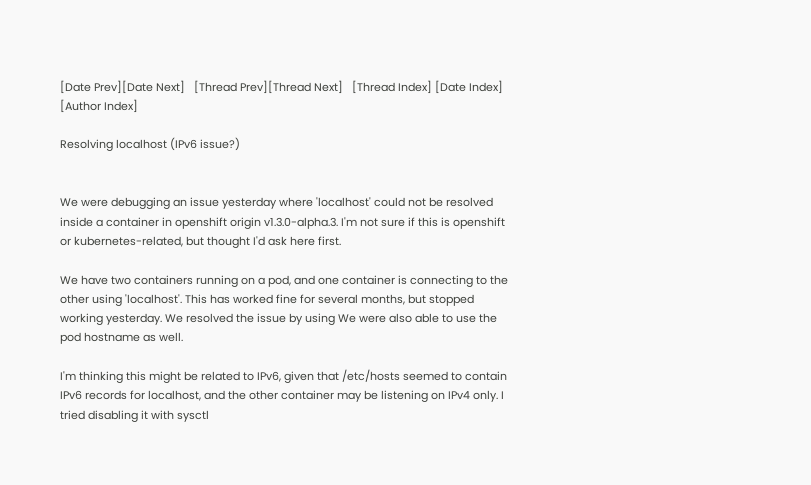[Date Prev][Date Next]   [Thread Prev][Thread Next]   [Thread Index] [Date Index] [Author Index]

Resolving localhost (IPv6 issue?)


We were debugging an issue yesterday where 'localhost' could not be resolved inside a container in openshift origin v1.3.0-alpha.3. I'm not sure if this is openshift or kubernetes-related, but thought I'd ask here first.

We have two containers running on a pod, and one container is connecting to the other using 'localhost'. This has worked fine for several months, but stopped working yesterday. We resolved the issue by using We were also able to use the pod hostname as well.

I'm thinking this might be related to IPv6, given that /etc/hosts seemed to contain IPv6 records for localhost, and the other container may be listening on IPv4 only. I tried disabling it with sysctl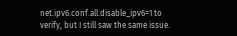net.ipv6.conf.all.disable_ipv6=1 to verify, but I still saw the same issue.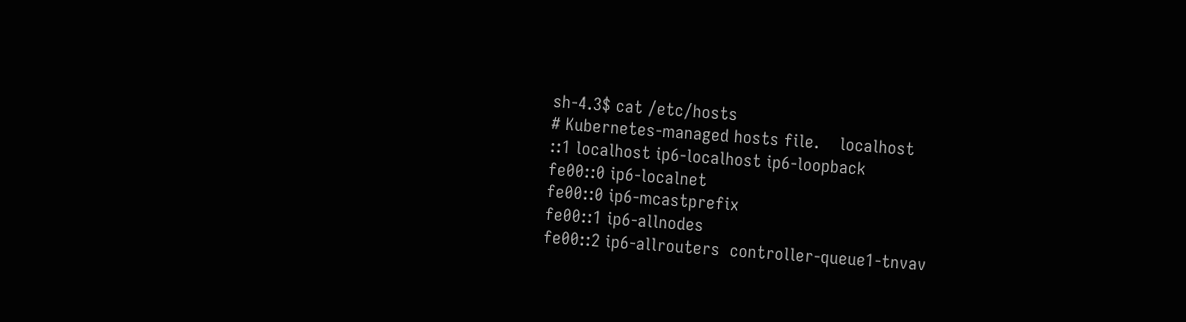sh-4.3$ cat /etc/hosts
# Kubernetes-managed hosts file.    localhost
::1 localhost ip6-localhost ip6-loopback
fe00::0 ip6-localnet
fe00::0 ip6-mcastprefix
fe00::1 ip6-allnodes
fe00::2 ip6-allrouters  controller-queue1-tnvav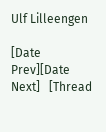Ulf Lilleengen

[Date Prev][Date Next]   [Thread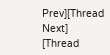Prev][Thread Next]   [Thread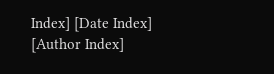Index] [Date Index] [Author Index]